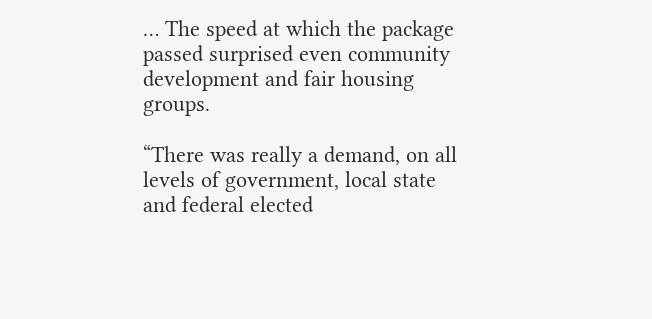… The speed at which the package passed surprised even community development and fair housing groups.

“There was really a demand, on all levels of government, local state and federal elected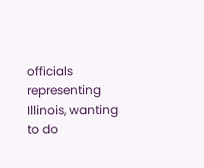officials representing Illinois, wanting to do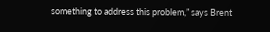something to address this problem,” says Brent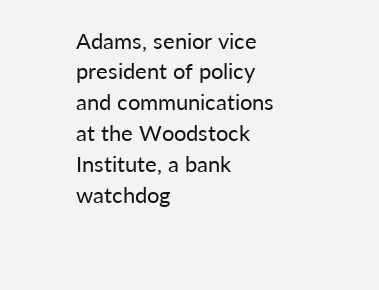Adams, senior vice president of policy and communications at the Woodstock Institute, a bank watchdog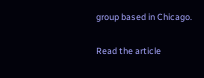group based in Chicago.

Read the article